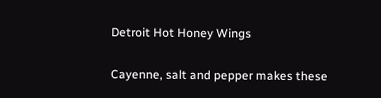Detroit Hot Honey Wings

Cayenne, salt and pepper makes these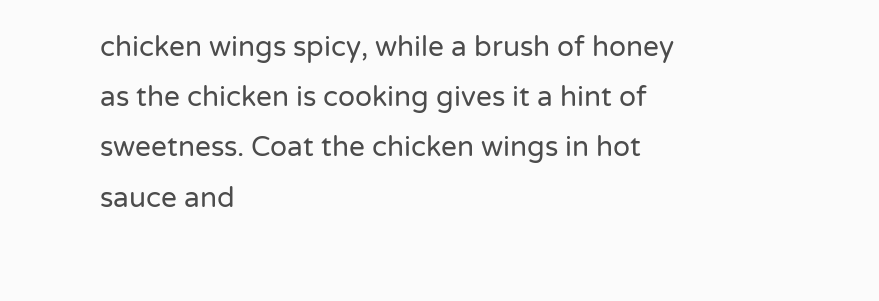chicken wings spicy, while a brush of honey as the chicken is cooking gives it a hint of sweetness. Coat the chicken wings in hot sauce and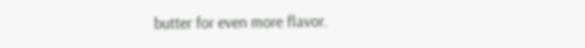butter for even more flavor.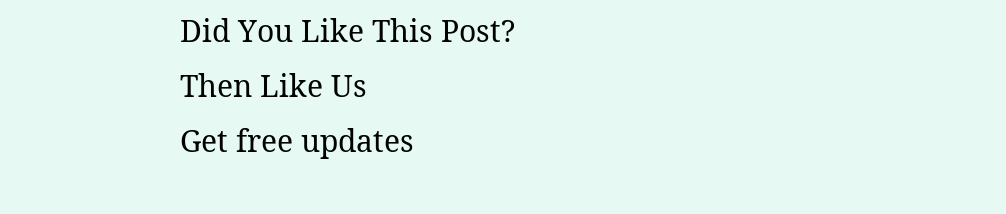Did You Like This Post?
Then Like Us
Get free updates